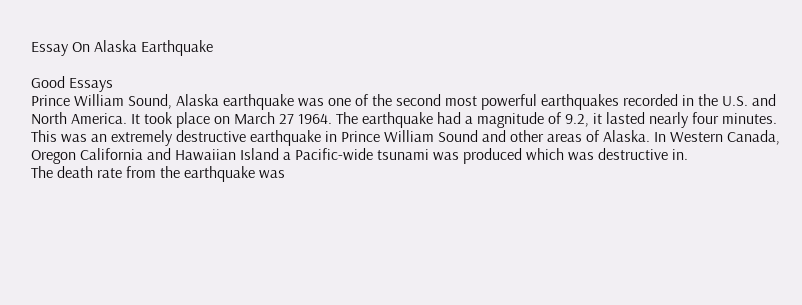Essay On Alaska Earthquake

Good Essays
Prince William Sound, Alaska earthquake was one of the second most powerful earthquakes recorded in the U.S. and North America. It took place on March 27 1964. The earthquake had a magnitude of 9.2, it lasted nearly four minutes. This was an extremely destructive earthquake in Prince William Sound and other areas of Alaska. In Western Canada, Oregon California and Hawaiian Island a Pacific-wide tsunami was produced which was destructive in.
The death rate from the earthquake was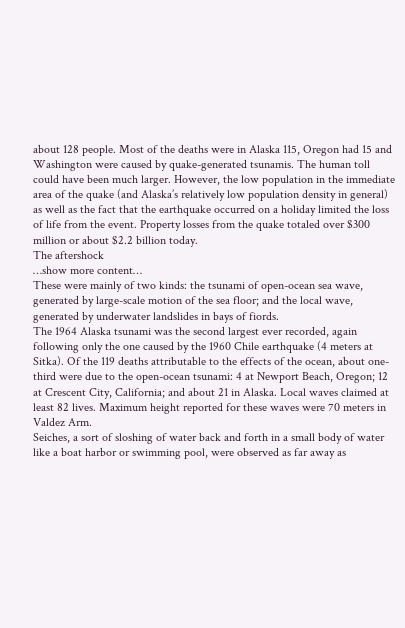about 128 people. Most of the deaths were in Alaska 115, Oregon had 15 and Washington were caused by quake-generated tsunamis. The human toll could have been much larger. However, the low population in the immediate area of the quake (and Alaska’s relatively low population density in general) as well as the fact that the earthquake occurred on a holiday limited the loss of life from the event. Property losses from the quake totaled over $300 million or about $2.2 billion today.
The aftershock
…show more content…
These were mainly of two kinds: the tsunami of open-ocean sea wave, generated by large-scale motion of the sea floor; and the local wave, generated by underwater landslides in bays of fiords.
The 1964 Alaska tsunami was the second largest ever recorded, again following only the one caused by the 1960 Chile earthquake (4 meters at Sitka). Of the 119 deaths attributable to the effects of the ocean, about one-third were due to the open-ocean tsunami: 4 at Newport Beach, Oregon; 12 at Crescent City, California; and about 21 in Alaska. Local waves claimed at least 82 lives. Maximum height reported for these waves were 70 meters in Valdez Arm.
Seiches, a sort of sloshing of water back and forth in a small body of water like a boat harbor or swimming pool, were observed as far away as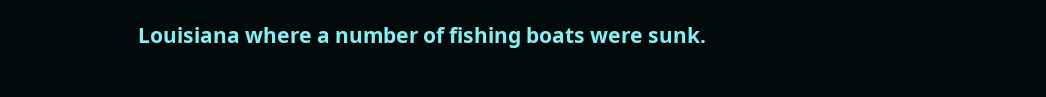Louisiana where a number of fishing boats were sunk.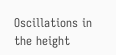Oscillations in the height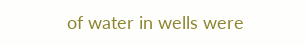of water in wells were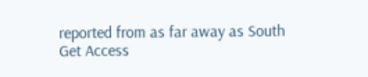reported from as far away as South
Get Access